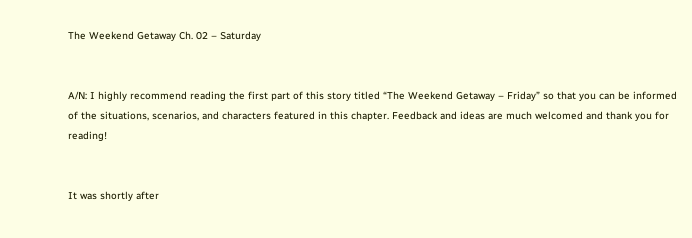The Weekend Getaway Ch. 02 – Saturday


A/N: I highly recommend reading the first part of this story titled “The Weekend Getaway – Friday” so that you can be informed of the situations, scenarios, and characters featured in this chapter. Feedback and ideas are much welcomed and thank you for reading!


It was shortly after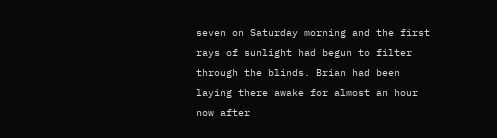seven on Saturday morning and the first rays of sunlight had begun to filter through the blinds. Brian had been laying there awake for almost an hour now after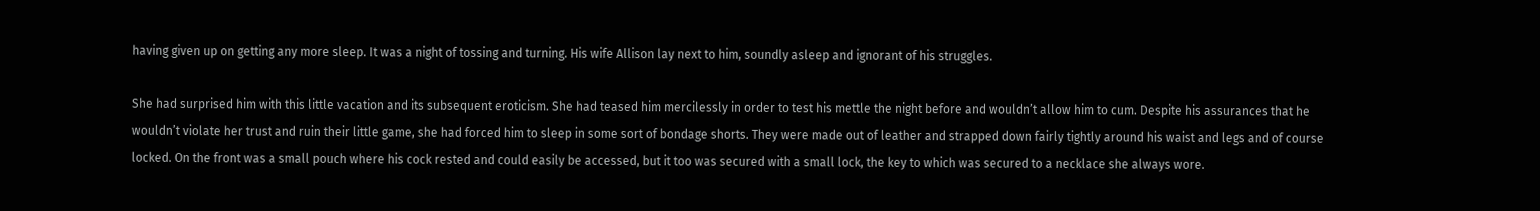having given up on getting any more sleep. It was a night of tossing and turning. His wife Allison lay next to him, soundly asleep and ignorant of his struggles.

She had surprised him with this little vacation and its subsequent eroticism. She had teased him mercilessly in order to test his mettle the night before and wouldn’t allow him to cum. Despite his assurances that he wouldn’t violate her trust and ruin their little game, she had forced him to sleep in some sort of bondage shorts. They were made out of leather and strapped down fairly tightly around his waist and legs and of course locked. On the front was a small pouch where his cock rested and could easily be accessed, but it too was secured with a small lock, the key to which was secured to a necklace she always wore.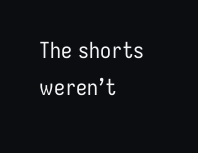The shorts weren’t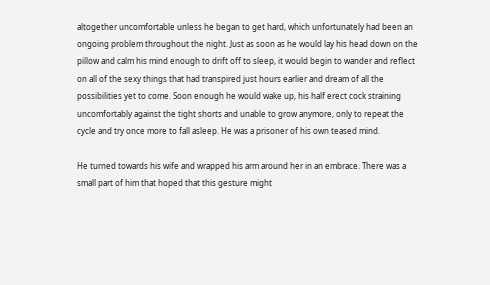altogether uncomfortable unless he began to get hard, which unfortunately had been an ongoing problem throughout the night. Just as soon as he would lay his head down on the pillow and calm his mind enough to drift off to sleep, it would begin to wander and reflect on all of the sexy things that had transpired just hours earlier and dream of all the possibilities yet to come. Soon enough he would wake up, his half erect cock straining uncomfortably against the tight shorts and unable to grow anymore, only to repeat the cycle and try once more to fall asleep. He was a prisoner of his own teased mind.

He turned towards his wife and wrapped his arm around her in an embrace. There was a small part of him that hoped that this gesture might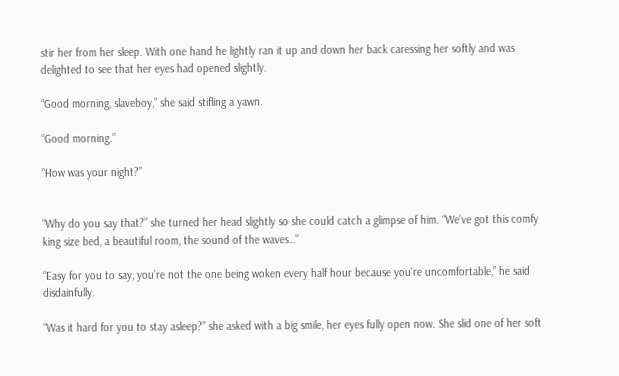stir her from her sleep. With one hand he lightly ran it up and down her back caressing her softly and was delighted to see that her eyes had opened slightly.

“Good morning, slaveboy,” she said stifling a yawn.

“Good morning.”

“How was your night?”


“Why do you say that?” she turned her head slightly so she could catch a glimpse of him. “We’ve got this comfy king size bed, a beautiful room, the sound of the waves…”

“Easy for you to say, you’re not the one being woken every half hour because you’re uncomfortable,” he said disdainfully.

“Was it hard for you to stay asleep?” she asked with a big smile, her eyes fully open now. She slid one of her soft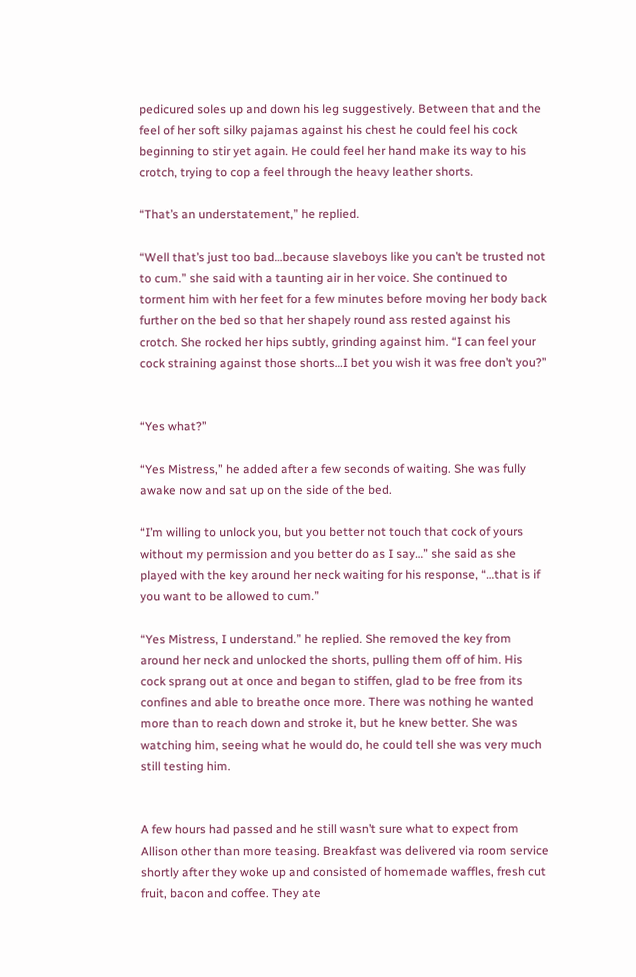pedicured soles up and down his leg suggestively. Between that and the feel of her soft silky pajamas against his chest he could feel his cock beginning to stir yet again. He could feel her hand make its way to his crotch, trying to cop a feel through the heavy leather shorts.

“That’s an understatement,” he replied.

“Well that’s just too bad…because slaveboys like you can’t be trusted not to cum.” she said with a taunting air in her voice. She continued to torment him with her feet for a few minutes before moving her body back further on the bed so that her shapely round ass rested against his crotch. She rocked her hips subtly, grinding against him. “I can feel your cock straining against those shorts…I bet you wish it was free don’t you?”


“Yes what?”

“Yes Mistress,” he added after a few seconds of waiting. She was fully awake now and sat up on the side of the bed.

“I’m willing to unlock you, but you better not touch that cock of yours without my permission and you better do as I say…” she said as she played with the key around her neck waiting for his response, “…that is if you want to be allowed to cum.”

“Yes Mistress, I understand.” he replied. She removed the key from around her neck and unlocked the shorts, pulling them off of him. His cock sprang out at once and began to stiffen, glad to be free from its confines and able to breathe once more. There was nothing he wanted more than to reach down and stroke it, but he knew better. She was watching him, seeing what he would do, he could tell she was very much still testing him.


A few hours had passed and he still wasn’t sure what to expect from Allison other than more teasing. Breakfast was delivered via room service shortly after they woke up and consisted of homemade waffles, fresh cut fruit, bacon and coffee. They ate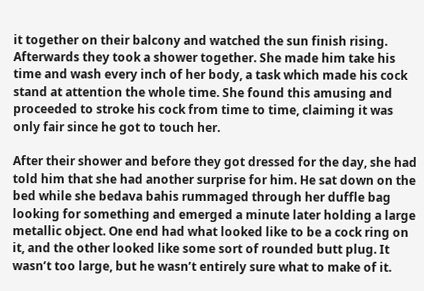it together on their balcony and watched the sun finish rising. Afterwards they took a shower together. She made him take his time and wash every inch of her body, a task which made his cock stand at attention the whole time. She found this amusing and proceeded to stroke his cock from time to time, claiming it was only fair since he got to touch her.

After their shower and before they got dressed for the day, she had told him that she had another surprise for him. He sat down on the bed while she bedava bahis rummaged through her duffle bag looking for something and emerged a minute later holding a large metallic object. One end had what looked like to be a cock ring on it, and the other looked like some sort of rounded butt plug. It wasn’t too large, but he wasn’t entirely sure what to make of it.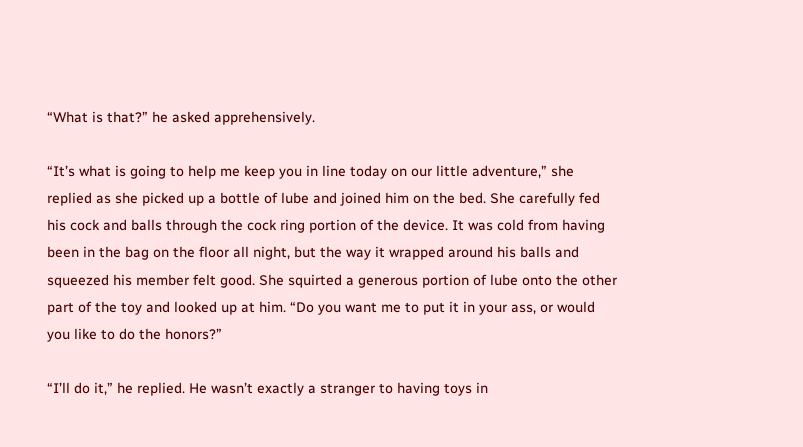“What is that?” he asked apprehensively.

“It’s what is going to help me keep you in line today on our little adventure,” she replied as she picked up a bottle of lube and joined him on the bed. She carefully fed his cock and balls through the cock ring portion of the device. It was cold from having been in the bag on the floor all night, but the way it wrapped around his balls and squeezed his member felt good. She squirted a generous portion of lube onto the other part of the toy and looked up at him. “Do you want me to put it in your ass, or would you like to do the honors?”

“I’ll do it,” he replied. He wasn’t exactly a stranger to having toys in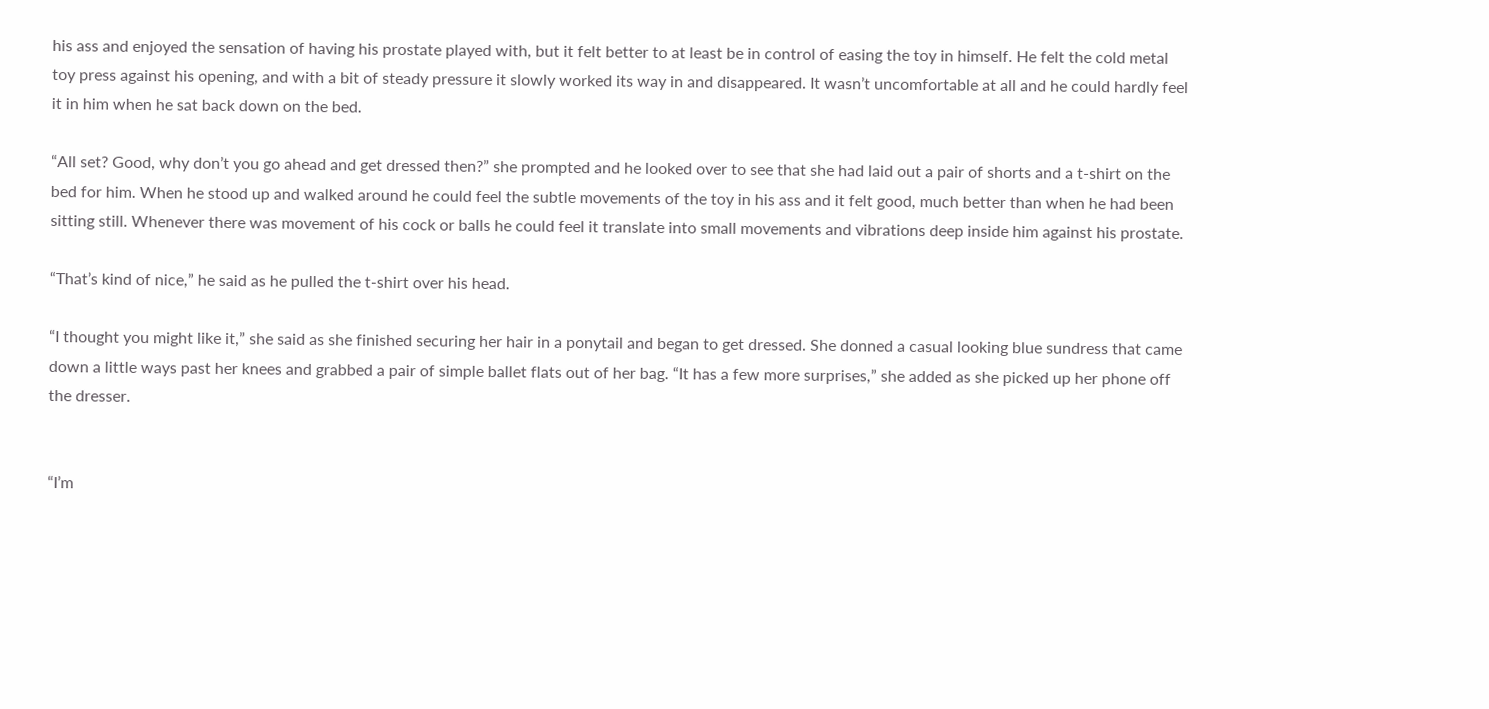his ass and enjoyed the sensation of having his prostate played with, but it felt better to at least be in control of easing the toy in himself. He felt the cold metal toy press against his opening, and with a bit of steady pressure it slowly worked its way in and disappeared. It wasn’t uncomfortable at all and he could hardly feel it in him when he sat back down on the bed.

“All set? Good, why don’t you go ahead and get dressed then?” she prompted and he looked over to see that she had laid out a pair of shorts and a t-shirt on the bed for him. When he stood up and walked around he could feel the subtle movements of the toy in his ass and it felt good, much better than when he had been sitting still. Whenever there was movement of his cock or balls he could feel it translate into small movements and vibrations deep inside him against his prostate.

“That’s kind of nice,” he said as he pulled the t-shirt over his head.

“I thought you might like it,” she said as she finished securing her hair in a ponytail and began to get dressed. She donned a casual looking blue sundress that came down a little ways past her knees and grabbed a pair of simple ballet flats out of her bag. “It has a few more surprises,” she added as she picked up her phone off the dresser.


“I’m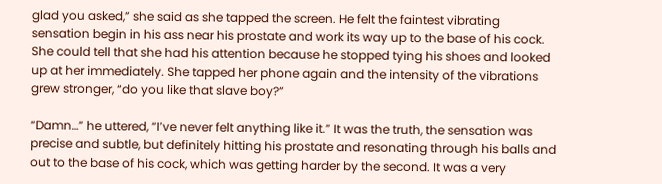glad you asked,” she said as she tapped the screen. He felt the faintest vibrating sensation begin in his ass near his prostate and work its way up to the base of his cock. She could tell that she had his attention because he stopped tying his shoes and looked up at her immediately. She tapped her phone again and the intensity of the vibrations grew stronger, “do you like that slave boy?”

“Damn…” he uttered, “I’ve never felt anything like it.” It was the truth, the sensation was precise and subtle, but definitely hitting his prostate and resonating through his balls and out to the base of his cock, which was getting harder by the second. It was a very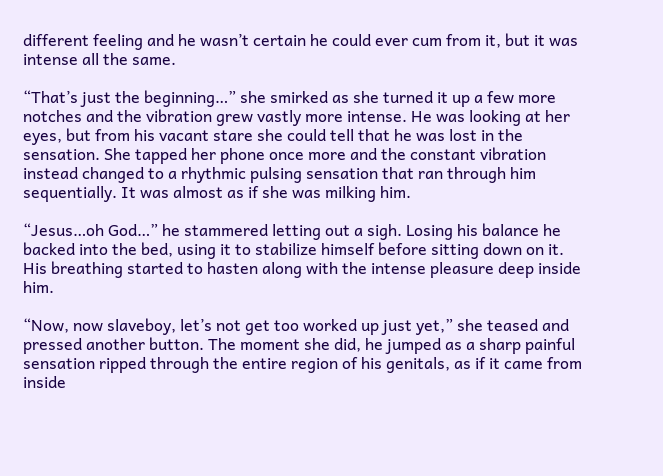different feeling and he wasn’t certain he could ever cum from it, but it was intense all the same.

“That’s just the beginning…” she smirked as she turned it up a few more notches and the vibration grew vastly more intense. He was looking at her eyes, but from his vacant stare she could tell that he was lost in the sensation. She tapped her phone once more and the constant vibration instead changed to a rhythmic pulsing sensation that ran through him sequentially. It was almost as if she was milking him.

“Jesus…oh God…” he stammered letting out a sigh. Losing his balance he backed into the bed, using it to stabilize himself before sitting down on it. His breathing started to hasten along with the intense pleasure deep inside him.

“Now, now slaveboy, let’s not get too worked up just yet,” she teased and pressed another button. The moment she did, he jumped as a sharp painful sensation ripped through the entire region of his genitals, as if it came from inside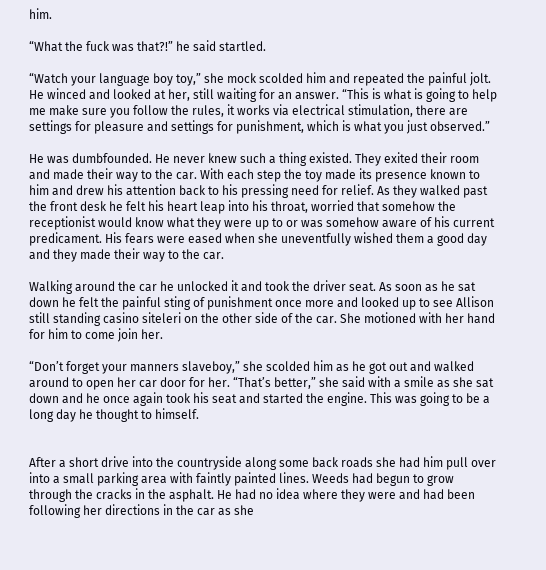him.

“What the fuck was that?!” he said startled.

“Watch your language boy toy,” she mock scolded him and repeated the painful jolt. He winced and looked at her, still waiting for an answer. “This is what is going to help me make sure you follow the rules, it works via electrical stimulation, there are settings for pleasure and settings for punishment, which is what you just observed.”

He was dumbfounded. He never knew such a thing existed. They exited their room and made their way to the car. With each step the toy made its presence known to him and drew his attention back to his pressing need for relief. As they walked past the front desk he felt his heart leap into his throat, worried that somehow the receptionist would know what they were up to or was somehow aware of his current predicament. His fears were eased when she uneventfully wished them a good day and they made their way to the car.

Walking around the car he unlocked it and took the driver seat. As soon as he sat down he felt the painful sting of punishment once more and looked up to see Allison still standing casino siteleri on the other side of the car. She motioned with her hand for him to come join her.

“Don’t forget your manners slaveboy,” she scolded him as he got out and walked around to open her car door for her. “That’s better,” she said with a smile as she sat down and he once again took his seat and started the engine. This was going to be a long day he thought to himself.


After a short drive into the countryside along some back roads she had him pull over into a small parking area with faintly painted lines. Weeds had begun to grow through the cracks in the asphalt. He had no idea where they were and had been following her directions in the car as she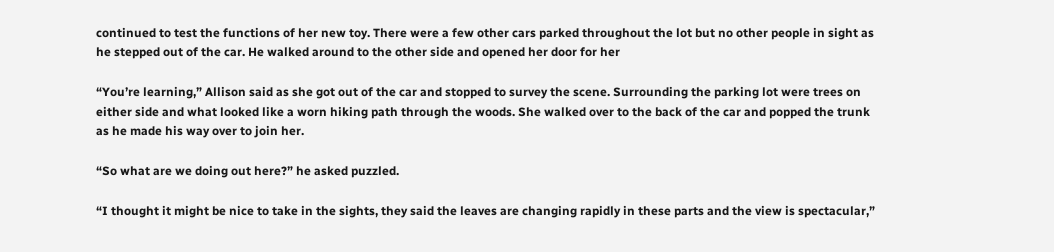continued to test the functions of her new toy. There were a few other cars parked throughout the lot but no other people in sight as he stepped out of the car. He walked around to the other side and opened her door for her

“You’re learning,” Allison said as she got out of the car and stopped to survey the scene. Surrounding the parking lot were trees on either side and what looked like a worn hiking path through the woods. She walked over to the back of the car and popped the trunk as he made his way over to join her.

“So what are we doing out here?” he asked puzzled.

“I thought it might be nice to take in the sights, they said the leaves are changing rapidly in these parts and the view is spectacular,”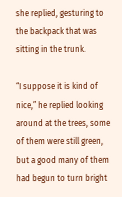she replied, gesturing to the backpack that was sitting in the trunk.

“I suppose it is kind of nice,” he replied looking around at the trees, some of them were still green, but a good many of them had begun to turn bright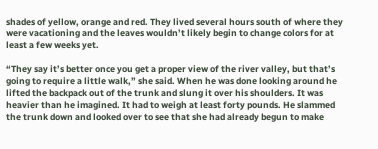shades of yellow, orange and red. They lived several hours south of where they were vacationing and the leaves wouldn’t likely begin to change colors for at least a few weeks yet.

“They say it’s better once you get a proper view of the river valley, but that’s going to require a little walk,” she said. When he was done looking around he lifted the backpack out of the trunk and slung it over his shoulders. It was heavier than he imagined. It had to weigh at least forty pounds. He slammed the trunk down and looked over to see that she had already begun to make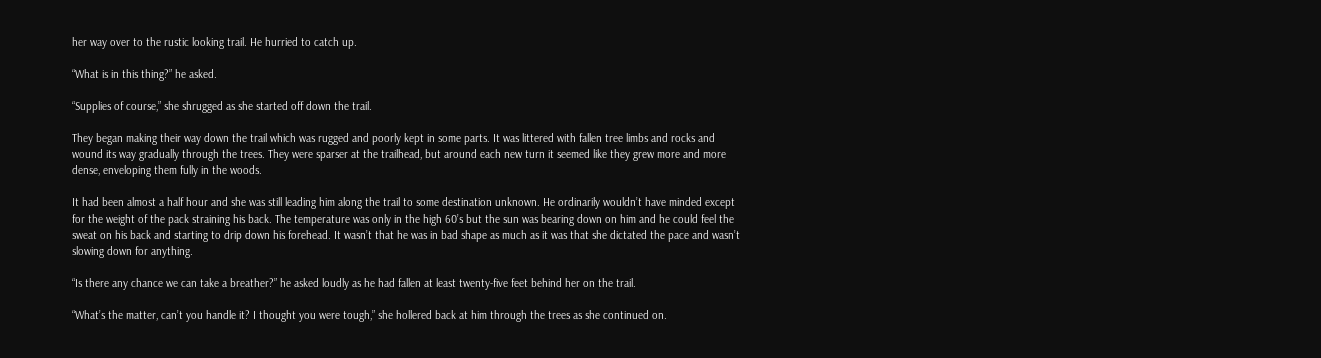her way over to the rustic looking trail. He hurried to catch up.

“What is in this thing?” he asked.

“Supplies of course,” she shrugged as she started off down the trail.

They began making their way down the trail which was rugged and poorly kept in some parts. It was littered with fallen tree limbs and rocks and wound its way gradually through the trees. They were sparser at the trailhead, but around each new turn it seemed like they grew more and more dense, enveloping them fully in the woods.

It had been almost a half hour and she was still leading him along the trail to some destination unknown. He ordinarily wouldn’t have minded except for the weight of the pack straining his back. The temperature was only in the high 60’s but the sun was bearing down on him and he could feel the sweat on his back and starting to drip down his forehead. It wasn’t that he was in bad shape as much as it was that she dictated the pace and wasn’t slowing down for anything.

“Is there any chance we can take a breather?” he asked loudly as he had fallen at least twenty-five feet behind her on the trail.

“What’s the matter, can’t you handle it? I thought you were tough,” she hollered back at him through the trees as she continued on.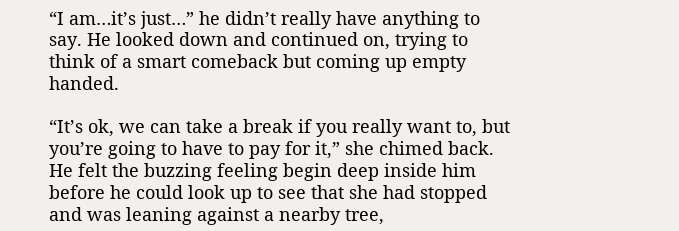“I am…it’s just…” he didn’t really have anything to say. He looked down and continued on, trying to think of a smart comeback but coming up empty handed.

“It’s ok, we can take a break if you really want to, but you’re going to have to pay for it,” she chimed back. He felt the buzzing feeling begin deep inside him before he could look up to see that she had stopped and was leaning against a nearby tree,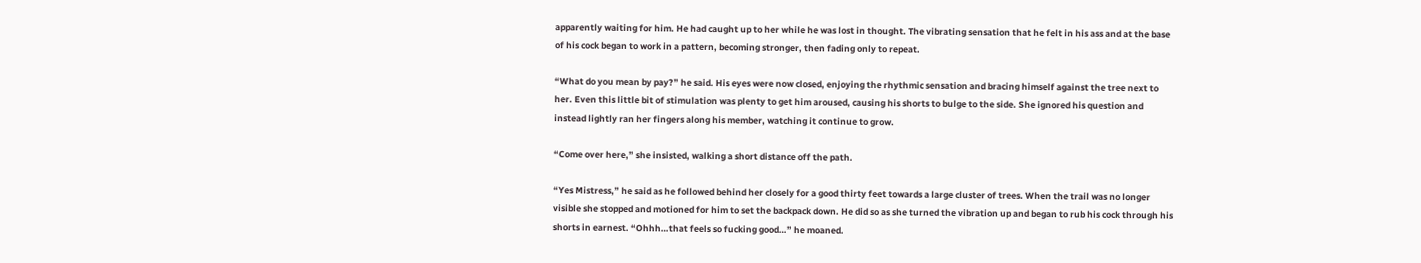apparently waiting for him. He had caught up to her while he was lost in thought. The vibrating sensation that he felt in his ass and at the base of his cock began to work in a pattern, becoming stronger, then fading only to repeat.

“What do you mean by pay?” he said. His eyes were now closed, enjoying the rhythmic sensation and bracing himself against the tree next to her. Even this little bit of stimulation was plenty to get him aroused, causing his shorts to bulge to the side. She ignored his question and instead lightly ran her fingers along his member, watching it continue to grow.

“Come over here,” she insisted, walking a short distance off the path.

“Yes Mistress,” he said as he followed behind her closely for a good thirty feet towards a large cluster of trees. When the trail was no longer visible she stopped and motioned for him to set the backpack down. He did so as she turned the vibration up and began to rub his cock through his shorts in earnest. “Ohhh…that feels so fucking good…” he moaned.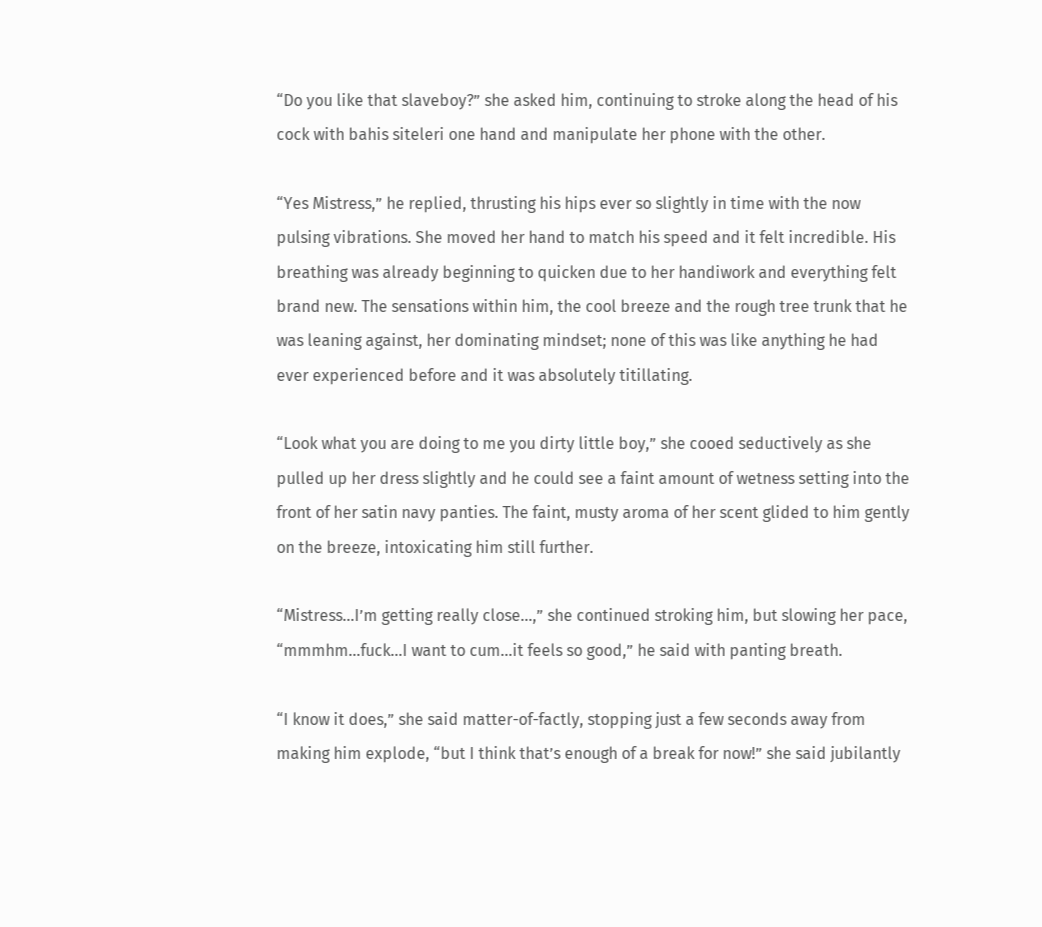“Do you like that slaveboy?” she asked him, continuing to stroke along the head of his cock with bahis siteleri one hand and manipulate her phone with the other.

“Yes Mistress,” he replied, thrusting his hips ever so slightly in time with the now pulsing vibrations. She moved her hand to match his speed and it felt incredible. His breathing was already beginning to quicken due to her handiwork and everything felt brand new. The sensations within him, the cool breeze and the rough tree trunk that he was leaning against, her dominating mindset; none of this was like anything he had ever experienced before and it was absolutely titillating.

“Look what you are doing to me you dirty little boy,” she cooed seductively as she pulled up her dress slightly and he could see a faint amount of wetness setting into the front of her satin navy panties. The faint, musty aroma of her scent glided to him gently on the breeze, intoxicating him still further.

“Mistress…I’m getting really close…,” she continued stroking him, but slowing her pace, “mmmhm…fuck…I want to cum…it feels so good,” he said with panting breath.

“I know it does,” she said matter-of-factly, stopping just a few seconds away from making him explode, “but I think that’s enough of a break for now!” she said jubilantly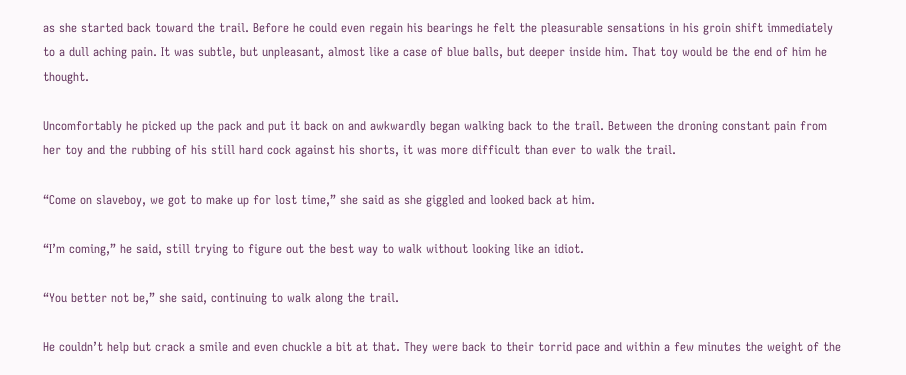as she started back toward the trail. Before he could even regain his bearings he felt the pleasurable sensations in his groin shift immediately to a dull aching pain. It was subtle, but unpleasant, almost like a case of blue balls, but deeper inside him. That toy would be the end of him he thought.

Uncomfortably he picked up the pack and put it back on and awkwardly began walking back to the trail. Between the droning constant pain from her toy and the rubbing of his still hard cock against his shorts, it was more difficult than ever to walk the trail.

“Come on slaveboy, we got to make up for lost time,” she said as she giggled and looked back at him.

“I’m coming,” he said, still trying to figure out the best way to walk without looking like an idiot.

“You better not be,” she said, continuing to walk along the trail.

He couldn’t help but crack a smile and even chuckle a bit at that. They were back to their torrid pace and within a few minutes the weight of the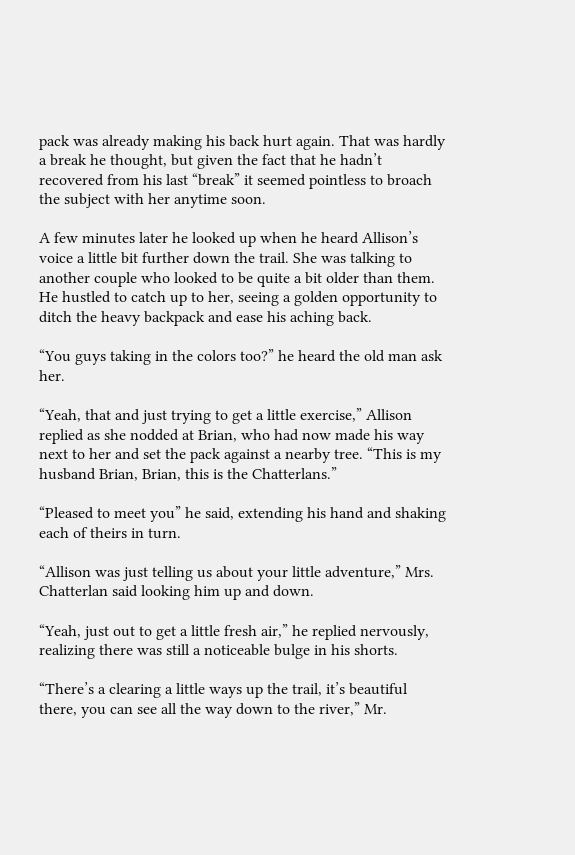pack was already making his back hurt again. That was hardly a break he thought, but given the fact that he hadn’t recovered from his last “break” it seemed pointless to broach the subject with her anytime soon.

A few minutes later he looked up when he heard Allison’s voice a little bit further down the trail. She was talking to another couple who looked to be quite a bit older than them. He hustled to catch up to her, seeing a golden opportunity to ditch the heavy backpack and ease his aching back.

“You guys taking in the colors too?” he heard the old man ask her.

“Yeah, that and just trying to get a little exercise,” Allison replied as she nodded at Brian, who had now made his way next to her and set the pack against a nearby tree. “This is my husband Brian, Brian, this is the Chatterlans.”

“Pleased to meet you” he said, extending his hand and shaking each of theirs in turn.

“Allison was just telling us about your little adventure,” Mrs. Chatterlan said looking him up and down.

“Yeah, just out to get a little fresh air,” he replied nervously, realizing there was still a noticeable bulge in his shorts.

“There’s a clearing a little ways up the trail, it’s beautiful there, you can see all the way down to the river,” Mr.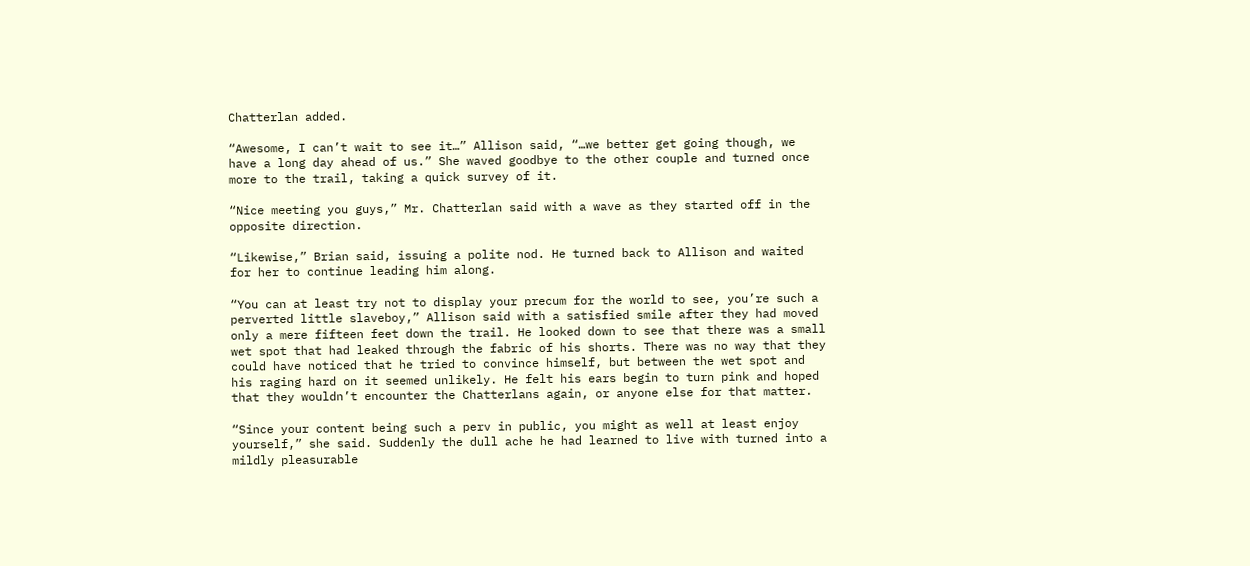Chatterlan added.

“Awesome, I can’t wait to see it…” Allison said, “…we better get going though, we have a long day ahead of us.” She waved goodbye to the other couple and turned once more to the trail, taking a quick survey of it.

“Nice meeting you guys,” Mr. Chatterlan said with a wave as they started off in the opposite direction.

“Likewise,” Brian said, issuing a polite nod. He turned back to Allison and waited for her to continue leading him along.

“You can at least try not to display your precum for the world to see, you’re such a perverted little slaveboy,” Allison said with a satisfied smile after they had moved only a mere fifteen feet down the trail. He looked down to see that there was a small wet spot that had leaked through the fabric of his shorts. There was no way that they could have noticed that he tried to convince himself, but between the wet spot and his raging hard on it seemed unlikely. He felt his ears begin to turn pink and hoped that they wouldn’t encounter the Chatterlans again, or anyone else for that matter.

“Since your content being such a perv in public, you might as well at least enjoy yourself,” she said. Suddenly the dull ache he had learned to live with turned into a mildly pleasurable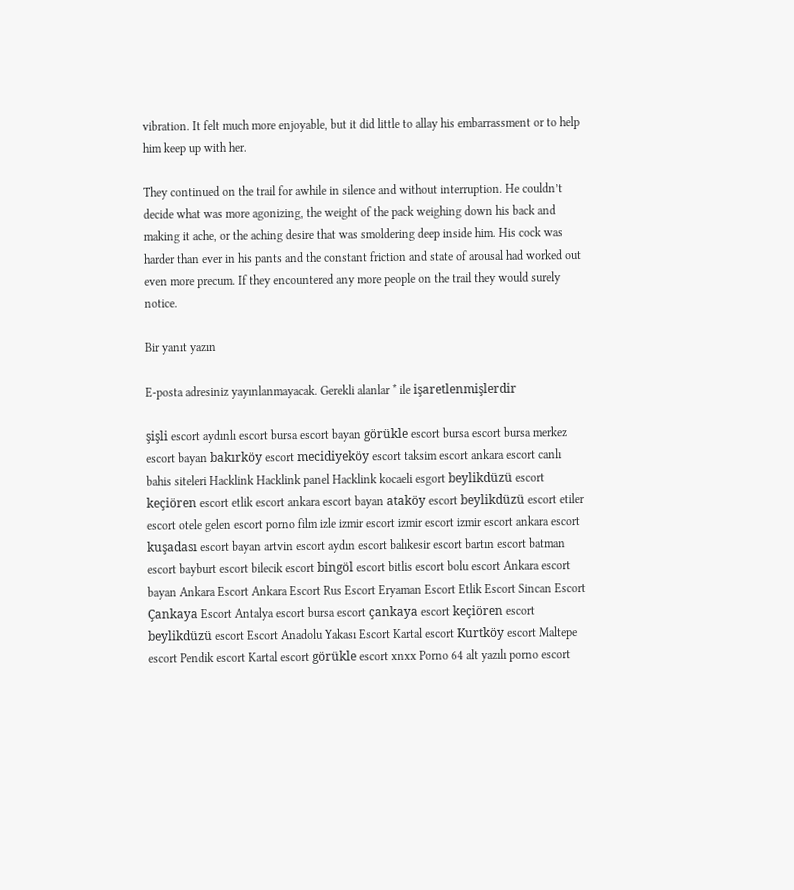vibration. It felt much more enjoyable, but it did little to allay his embarrassment or to help him keep up with her.

They continued on the trail for awhile in silence and without interruption. He couldn’t decide what was more agonizing, the weight of the pack weighing down his back and making it ache, or the aching desire that was smoldering deep inside him. His cock was harder than ever in his pants and the constant friction and state of arousal had worked out even more precum. If they encountered any more people on the trail they would surely notice.

Bir yanıt yazın

E-posta adresiniz yayınlanmayacak. Gerekli alanlar * ile işaretlenmişlerdir

şişli escort aydınlı escort bursa escort bayan görükle escort bursa escort bursa merkez escort bayan bakırköy escort mecidiyeköy escort taksim escort ankara escort canlı bahis siteleri Hacklink Hacklink panel Hacklink kocaeli esgort beylikdüzü escort keçiören escort etlik escort ankara escort bayan ataköy escort beylikdüzü escort etiler escort otele gelen escort porno film izle izmir escort izmir escort izmir escort ankara escort kuşadası escort bayan artvin escort aydın escort balıkesir escort bartın escort batman escort bayburt escort bilecik escort bingöl escort bitlis escort bolu escort Ankara escort bayan Ankara Escort Ankara Escort Rus Escort Eryaman Escort Etlik Escort Sincan Escort Çankaya Escort Antalya escort bursa escort çankaya escort keçiören escort beylikdüzü escort Escort Anadolu Yakası Escort Kartal escort Kurtköy escort Maltepe escort Pendik escort Kartal escort görükle escort xnxx Porno 64 alt yazılı porno escort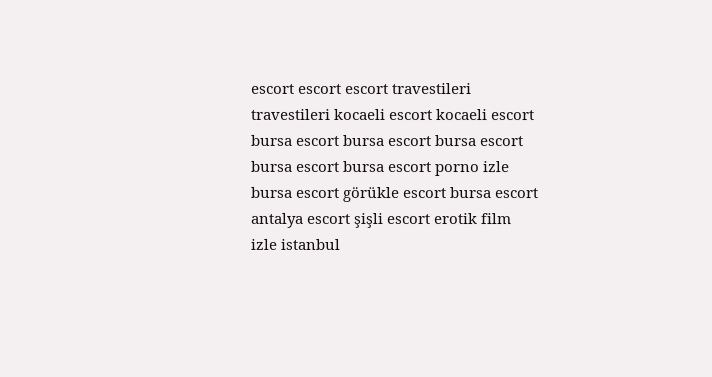escort escort escort travestileri travestileri kocaeli escort kocaeli escort bursa escort bursa escort bursa escort bursa escort bursa escort porno izle bursa escort görükle escort bursa escort antalya escort şişli escort erotik film izle istanbul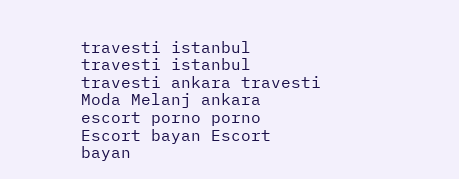travesti istanbul travesti istanbul travesti ankara travesti Moda Melanj ankara escort porno porno Escort bayan Escort bayan